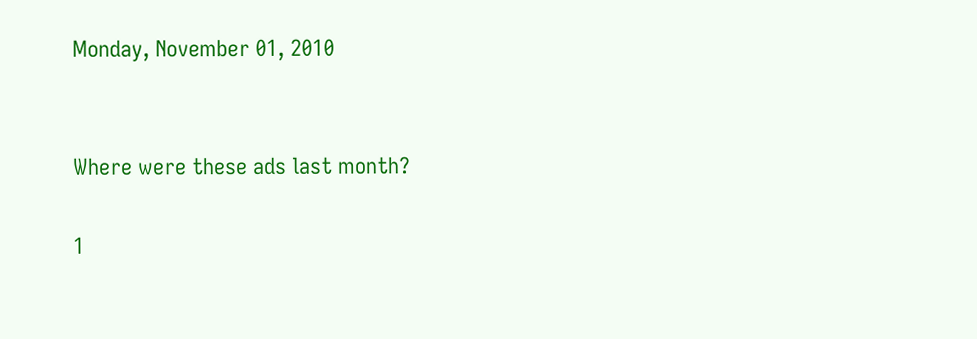Monday, November 01, 2010


Where were these ads last month?

1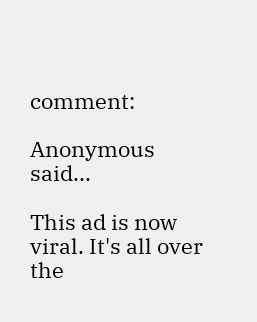comment:

Anonymous said...

This ad is now viral. It's all over the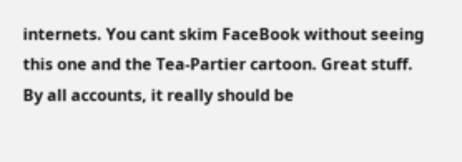internets. You cant skim FaceBook without seeing this one and the Tea-Partier cartoon. Great stuff.
By all accounts, it really should be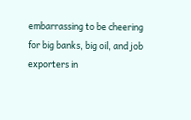embarrassing to be cheering for big banks, big oil, and job exporters in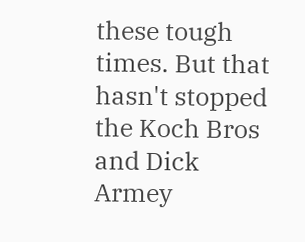these tough times. But that hasn't stopped the Koch Bros and Dick Armey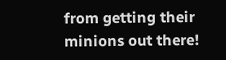from getting their minions out there!